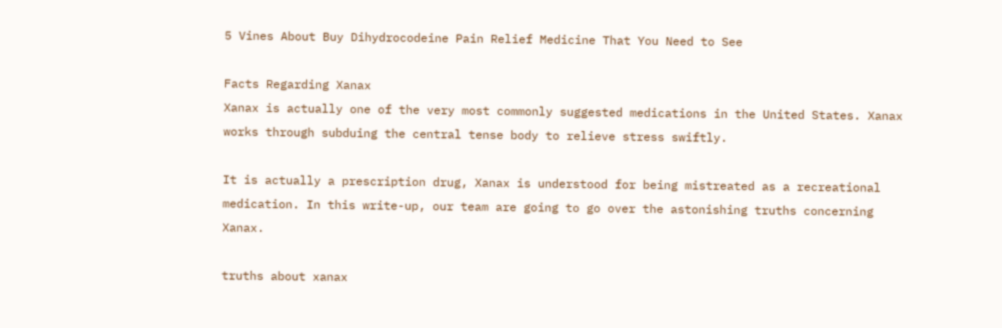5 Vines About Buy Dihydrocodeine Pain Relief Medicine That You Need to See

Facts Regarding Xanax
Xanax is actually one of the very most commonly suggested medications in the United States. Xanax works through subduing the central tense body to relieve stress swiftly.

It is actually a prescription drug, Xanax is understood for being mistreated as a recreational medication. In this write-up, our team are going to go over the astonishing truths concerning Xanax.

truths about xanax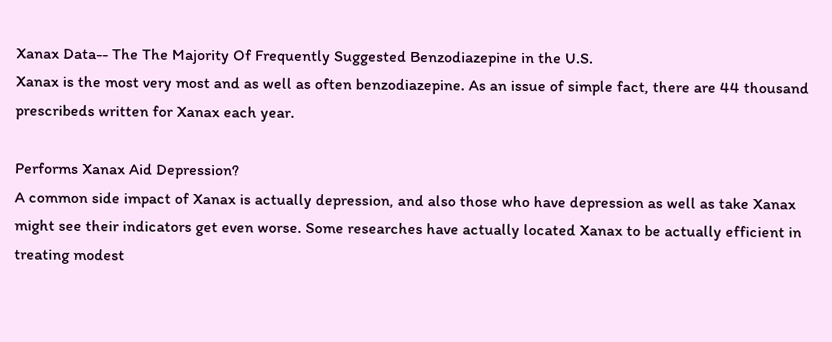Xanax Data-- The The Majority Of Frequently Suggested Benzodiazepine in the U.S.
Xanax is the most very most and as well as often benzodiazepine. As an issue of simple fact, there are 44 thousand prescribeds written for Xanax each year.

Performs Xanax Aid Depression?
A common side impact of Xanax is actually depression, and also those who have depression as well as take Xanax might see their indicators get even worse. Some researches have actually located Xanax to be actually efficient in treating modest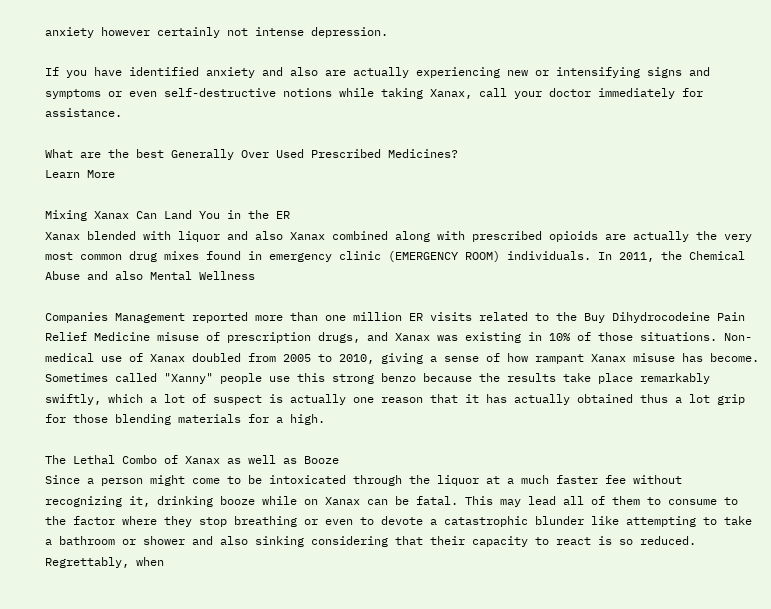anxiety however certainly not intense depression.

If you have identified anxiety and also are actually experiencing new or intensifying signs and symptoms or even self-destructive notions while taking Xanax, call your doctor immediately for assistance.

What are the best Generally Over Used Prescribed Medicines?
Learn More

Mixing Xanax Can Land You in the ER
Xanax blended with liquor and also Xanax combined along with prescribed opioids are actually the very most common drug mixes found in emergency clinic (EMERGENCY ROOM) individuals. In 2011, the Chemical Abuse and also Mental Wellness

Companies Management reported more than one million ER visits related to the Buy Dihydrocodeine Pain Relief Medicine misuse of prescription drugs, and Xanax was existing in 10% of those situations. Non-medical use of Xanax doubled from 2005 to 2010, giving a sense of how rampant Xanax misuse has become. Sometimes called "Xanny" people use this strong benzo because the results take place remarkably swiftly, which a lot of suspect is actually one reason that it has actually obtained thus a lot grip for those blending materials for a high.

The Lethal Combo of Xanax as well as Booze
Since a person might come to be intoxicated through the liquor at a much faster fee without recognizing it, drinking booze while on Xanax can be fatal. This may lead all of them to consume to the factor where they stop breathing or even to devote a catastrophic blunder like attempting to take a bathroom or shower and also sinking considering that their capacity to react is so reduced. Regrettably, when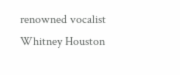renowned vocalist Whitney Houston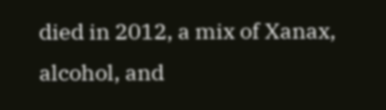died in 2012, a mix of Xanax, alcohol, and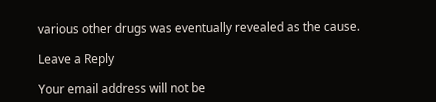various other drugs was eventually revealed as the cause.

Leave a Reply

Your email address will not be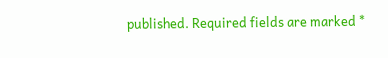published. Required fields are marked *